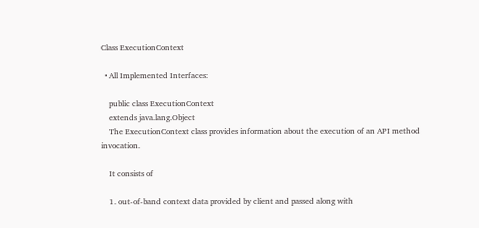Class ExecutionContext

  • All Implemented Interfaces:

    public class ExecutionContext
    extends java.lang.Object
    The ExecutionContext class provides information about the execution of an API method invocation.

    It consists of

    1. out-of-band context data provided by client and passed along with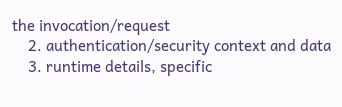the invocation/request
    2. authentication/security context and data
    3. runtime details, specific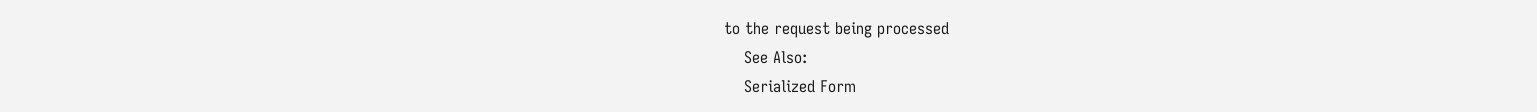to the request being processed
    See Also:
    Serialized Form